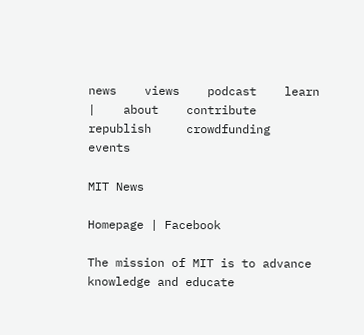news    views    podcast    learn    |    about    contribute     republish     crowdfunding     events

MIT News

Homepage | Facebook

The mission of MIT is to advance knowledge and educate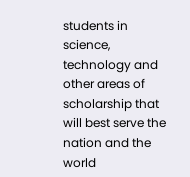students in science, technology and other areas of scholarship that will best serve the nation and the world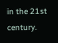in the 21st century.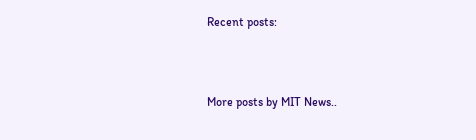Recent posts:



More posts by MIT News..